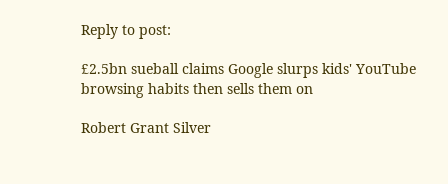Reply to post:

£2.5bn sueball claims Google slurps kids' YouTube browsing habits then sells them on

Robert Grant Silver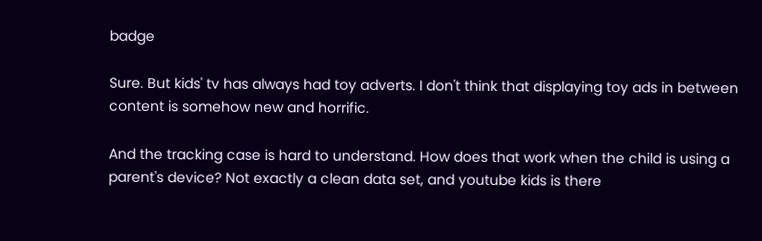badge

Sure. But kids' tv has always had toy adverts. I don't think that displaying toy ads in between content is somehow new and horrific.

And the tracking case is hard to understand. How does that work when the child is using a parent's device? Not exactly a clean data set, and youtube kids is there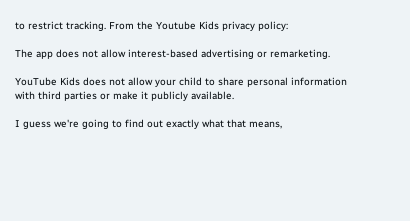to restrict tracking. From the Youtube Kids privacy policy:

The app does not allow interest-based advertising or remarketing.

YouTube Kids does not allow your child to share personal information with third parties or make it publicly available.

I guess we're going to find out exactly what that means,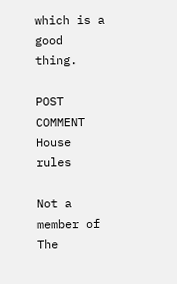which is a good thing.

POST COMMENT House rules

Not a member of The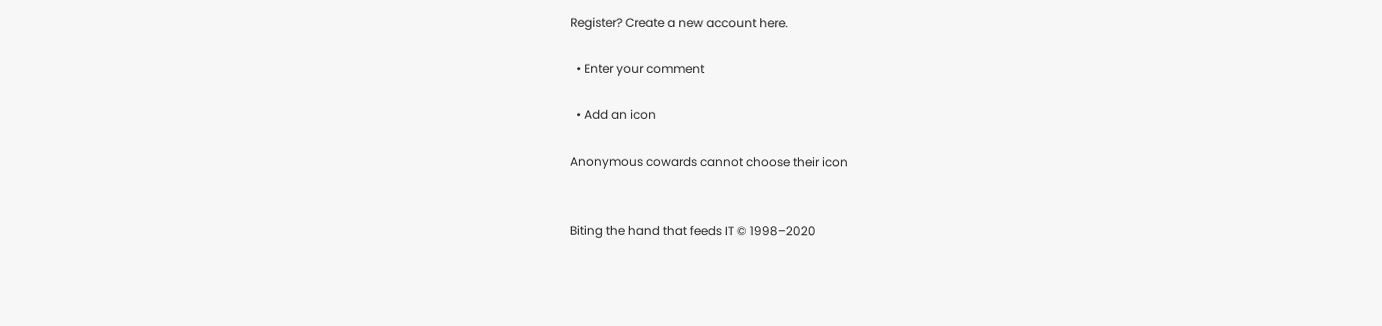Register? Create a new account here.

  • Enter your comment

  • Add an icon

Anonymous cowards cannot choose their icon


Biting the hand that feeds IT © 1998–2020